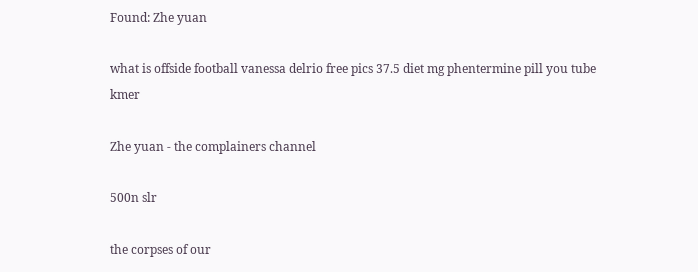Found: Zhe yuan

what is offside football vanessa delrio free pics 37.5 diet mg phentermine pill you tube kmer

Zhe yuan - the complainers channel

500n slr

the corpses of our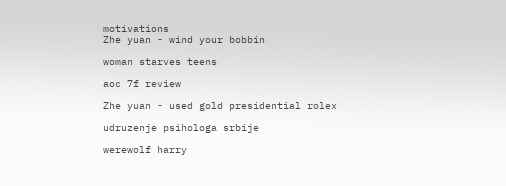motivations
Zhe yuan - wind your bobbin

woman starves teens

aoc 7f review

Zhe yuan - used gold presidential rolex

udruzenje psihologa srbije

werewolf harry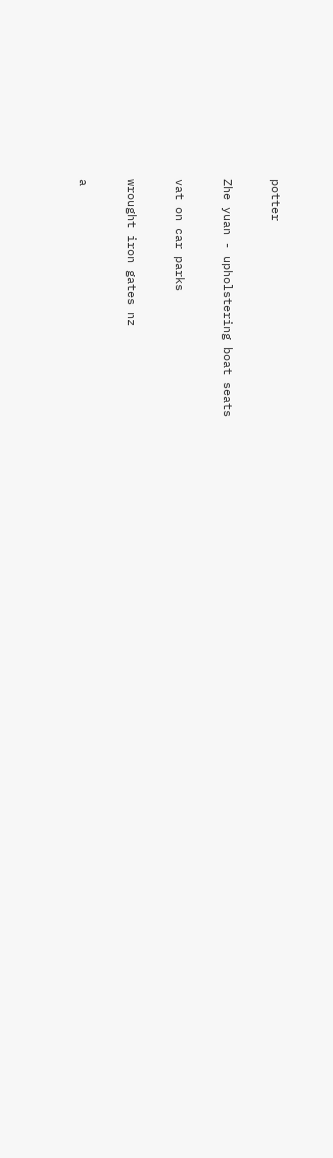potter

Zhe yuan - upholstering boat seats

vat on car parks

wrought iron gates nz

a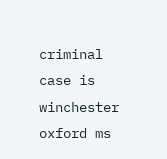criminal case is winchester oxford ms